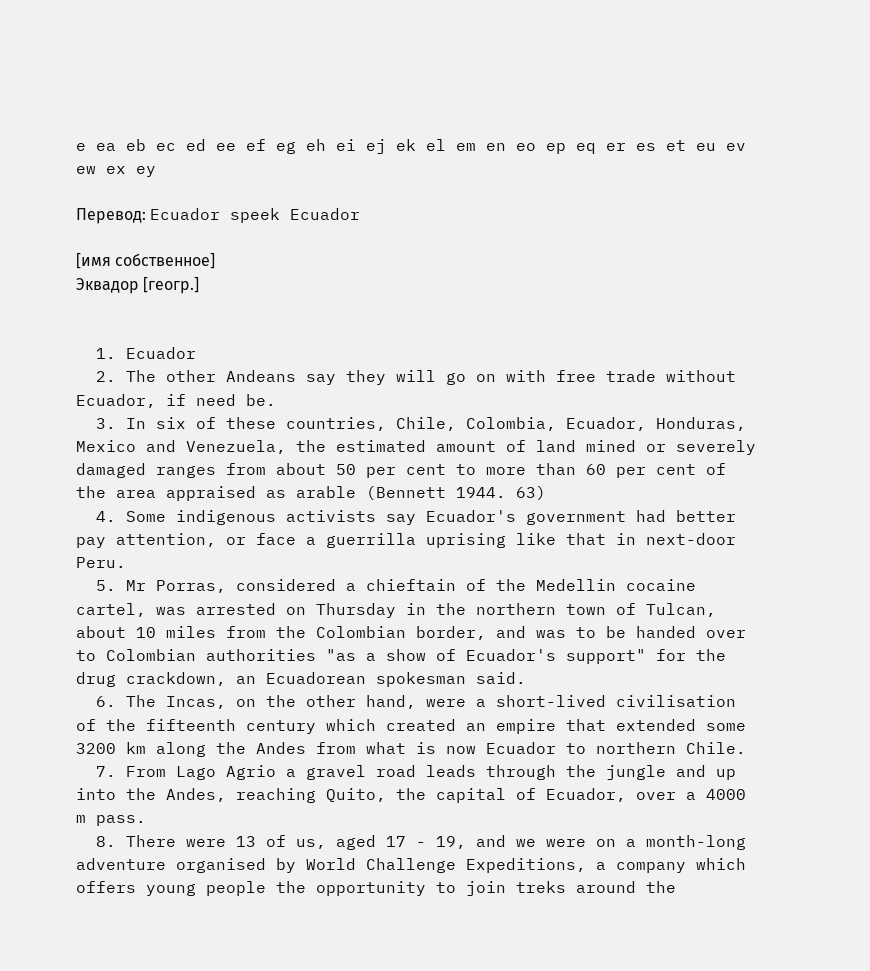e ea eb ec ed ee ef eg eh ei ej ek el em en eo ep eq er es et eu ev ew ex ey

Перевод: Ecuador speek Ecuador

[имя собственное]
Эквадор [геогр.]


  1. Ecuador
  2. The other Andeans say they will go on with free trade without Ecuador, if need be.
  3. In six of these countries, Chile, Colombia, Ecuador, Honduras, Mexico and Venezuela, the estimated amount of land mined or severely damaged ranges from about 50 per cent to more than 60 per cent of the area appraised as arable (Bennett 1944. 63)
  4. Some indigenous activists say Ecuador's government had better pay attention, or face a guerrilla uprising like that in next-door Peru.
  5. Mr Porras, considered a chieftain of the Medellin cocaine cartel, was arrested on Thursday in the northern town of Tulcan, about 10 miles from the Colombian border, and was to be handed over to Colombian authorities "as a show of Ecuador's support" for the drug crackdown, an Ecuadorean spokesman said.
  6. The Incas, on the other hand, were a short-lived civilisation of the fifteenth century which created an empire that extended some 3200 km along the Andes from what is now Ecuador to northern Chile.
  7. From Lago Agrio a gravel road leads through the jungle and up into the Andes, reaching Quito, the capital of Ecuador, over a 4000 m pass.
  8. There were 13 of us, aged 17 - 19, and we were on a month-long adventure organised by World Challenge Expeditions, a company which offers young people the opportunity to join treks around the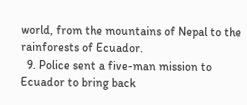world, from the mountains of Nepal to the rainforests of Ecuador.
  9. Police sent a five-man mission to Ecuador to bring back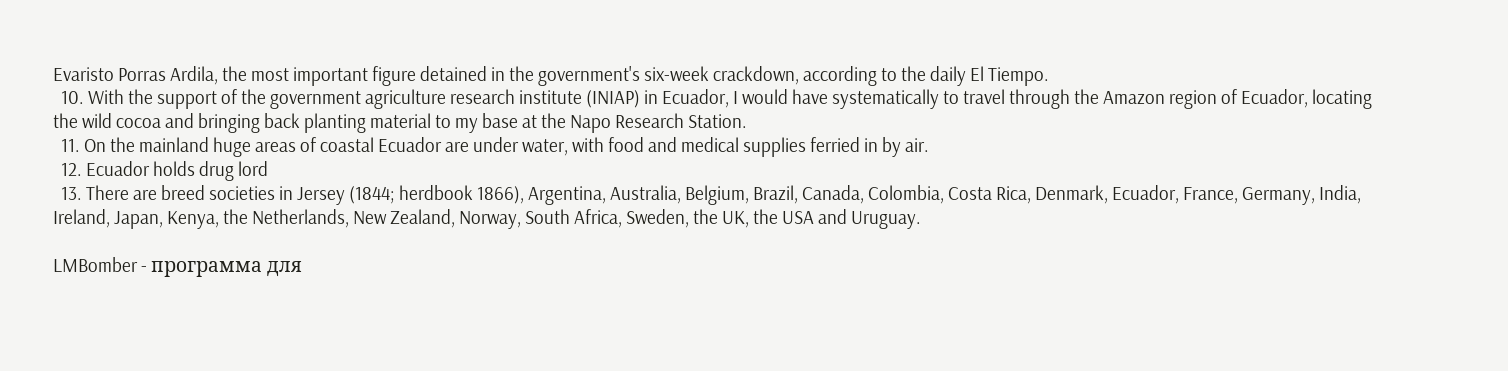Evaristo Porras Ardila, the most important figure detained in the government's six-week crackdown, according to the daily El Tiempo.
  10. With the support of the government agriculture research institute (INIAP) in Ecuador, I would have systematically to travel through the Amazon region of Ecuador, locating the wild cocoa and bringing back planting material to my base at the Napo Research Station.
  11. On the mainland huge areas of coastal Ecuador are under water, with food and medical supplies ferried in by air.
  12. Ecuador holds drug lord
  13. There are breed societies in Jersey (1844; herdbook 1866), Argentina, Australia, Belgium, Brazil, Canada, Colombia, Costa Rica, Denmark, Ecuador, France, Germany, India, Ireland, Japan, Kenya, the Netherlands, New Zealand, Norway, South Africa, Sweden, the UK, the USA and Uruguay.

LMBomber - программа для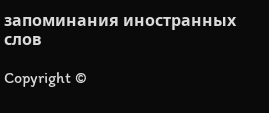запоминания иностранных слов

Copyright ©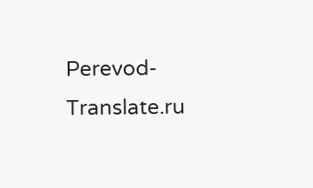Perevod-Translate.ru